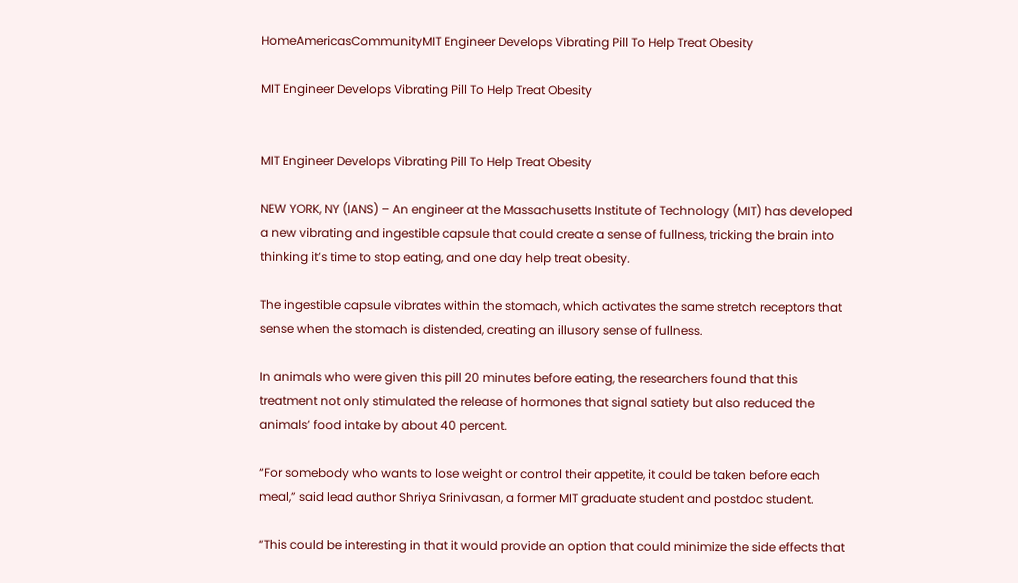HomeAmericasCommunityMIT Engineer Develops Vibrating Pill To Help Treat Obesity

MIT Engineer Develops Vibrating Pill To Help Treat Obesity


MIT Engineer Develops Vibrating Pill To Help Treat Obesity

NEW YORK, NY (IANS) – An engineer at the Massachusetts Institute of Technology (MIT) has developed a new vibrating and ingestible capsule that could create a sense of fullness, tricking the brain into thinking it’s time to stop eating, and one day help treat obesity.

The ingestible capsule vibrates within the stomach, which activates the same stretch receptors that sense when the stomach is distended, creating an illusory sense of fullness.

In animals who were given this pill 20 minutes before eating, the researchers found that this treatment not only stimulated the release of hormones that signal satiety but also reduced the animals’ food intake by about 40 percent.

“For somebody who wants to lose weight or control their appetite, it could be taken before each meal,” said lead author Shriya Srinivasan, a former MIT graduate student and postdoc student.

“This could be interesting in that it would provide an option that could minimize the side effects that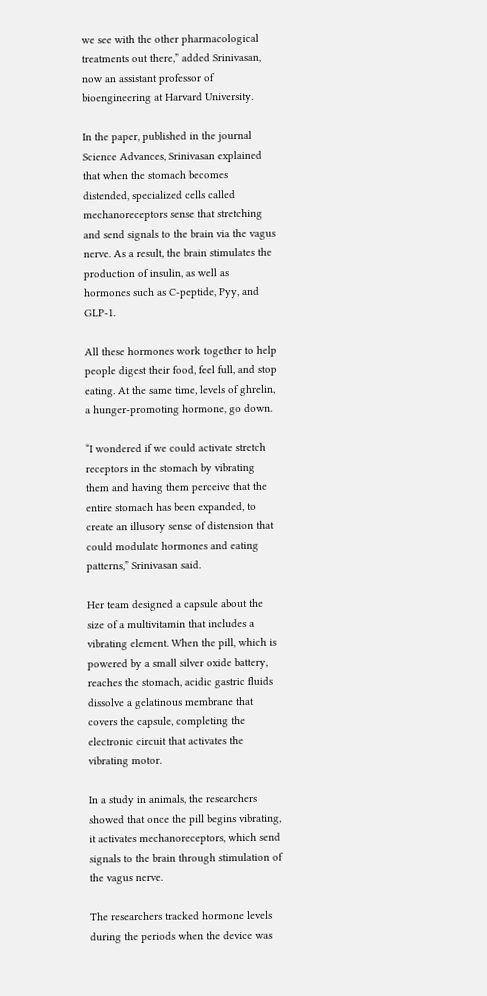we see with the other pharmacological treatments out there,” added Srinivasan, now an assistant professor of bioengineering at Harvard University.

In the paper, published in the journal Science Advances, Srinivasan explained that when the stomach becomes distended, specialized cells called mechanoreceptors sense that stretching and send signals to the brain via the vagus nerve. As a result, the brain stimulates the production of insulin, as well as hormones such as C-peptide, Pyy, and GLP-1.

All these hormones work together to help people digest their food, feel full, and stop eating. At the same time, levels of ghrelin, a hunger-promoting hormone, go down.

“I wondered if we could activate stretch receptors in the stomach by vibrating them and having them perceive that the entire stomach has been expanded, to create an illusory sense of distension that could modulate hormones and eating patterns,” Srinivasan said.

Her team designed a capsule about the size of a multivitamin that includes a vibrating element. When the pill, which is powered by a small silver oxide battery, reaches the stomach, acidic gastric fluids dissolve a gelatinous membrane that covers the capsule, completing the electronic circuit that activates the vibrating motor.

In a study in animals, the researchers showed that once the pill begins vibrating, it activates mechanoreceptors, which send signals to the brain through stimulation of the vagus nerve.

The researchers tracked hormone levels during the periods when the device was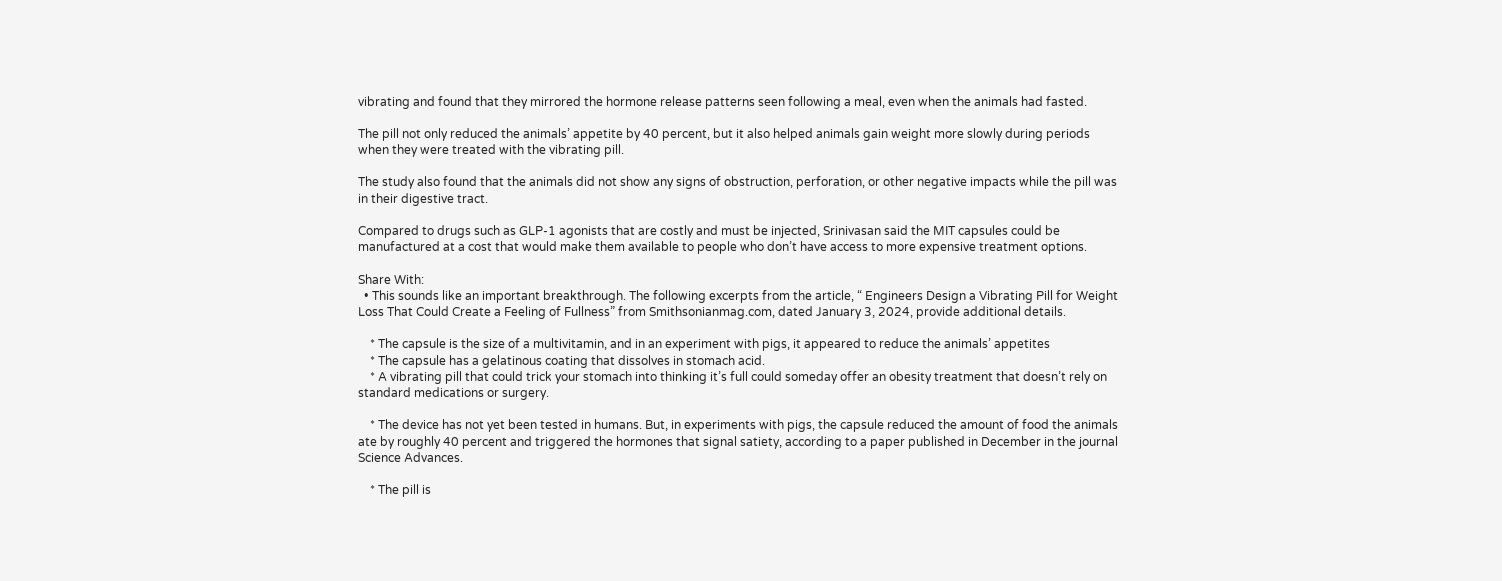vibrating and found that they mirrored the hormone release patterns seen following a meal, even when the animals had fasted.

The pill not only reduced the animals’ appetite by 40 percent, but it also helped animals gain weight more slowly during periods when they were treated with the vibrating pill.

The study also found that the animals did not show any signs of obstruction, perforation, or other negative impacts while the pill was in their digestive tract.

Compared to drugs such as GLP-1 agonists that are costly and must be injected, Srinivasan said the MIT capsules could be manufactured at a cost that would make them available to people who don’t have access to more expensive treatment options.

Share With:
  • This sounds like an important breakthrough. The following excerpts from the article, “ Engineers Design a Vibrating Pill for Weight Loss That Could Create a Feeling of Fullness” from Smithsonianmag.com, dated January 3, 2024, provide additional details.

    * The capsule is the size of a multivitamin, and in an experiment with pigs, it appeared to reduce the animals’ appetites
    * The capsule has a gelatinous coating that dissolves in stomach acid.
    * A vibrating pill that could trick your stomach into thinking it’s full could someday offer an obesity treatment that doesn’t rely on standard medications or surgery.

    * The device has not yet been tested in humans. But, in experiments with pigs, the capsule reduced the amount of food the animals ate by roughly 40 percent and triggered the hormones that signal satiety, according to a paper published in December in the journal Science Advances.

    * The pill is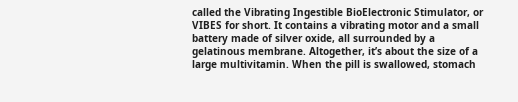called the Vibrating Ingestible BioElectronic Stimulator, or VIBES for short. It contains a vibrating motor and a small battery made of silver oxide, all surrounded by a gelatinous membrane. Altogether, it’s about the size of a large multivitamin. When the pill is swallowed, stomach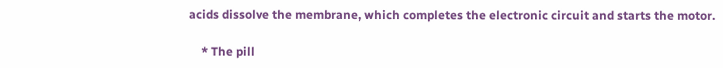acids dissolve the membrane, which completes the electronic circuit and starts the motor.

    * The pill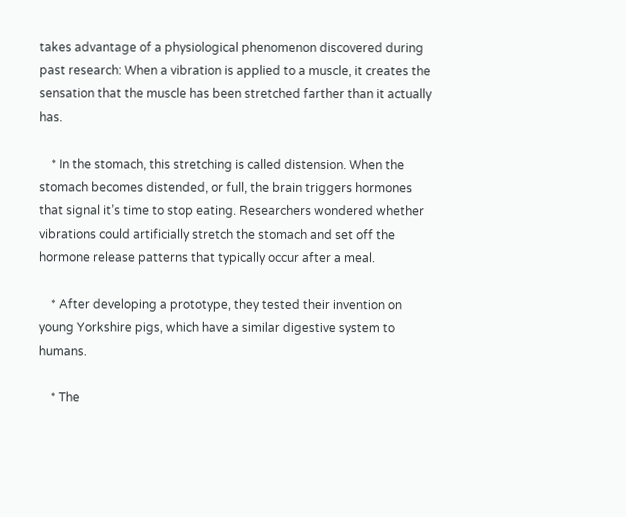takes advantage of a physiological phenomenon discovered during past research: When a vibration is applied to a muscle, it creates the sensation that the muscle has been stretched farther than it actually has.

    * In the stomach, this stretching is called distension. When the stomach becomes distended, or full, the brain triggers hormones that signal it’s time to stop eating. Researchers wondered whether vibrations could artificially stretch the stomach and set off the hormone release patterns that typically occur after a meal.

    * After developing a prototype, they tested their invention on young Yorkshire pigs, which have a similar digestive system to humans.

    * The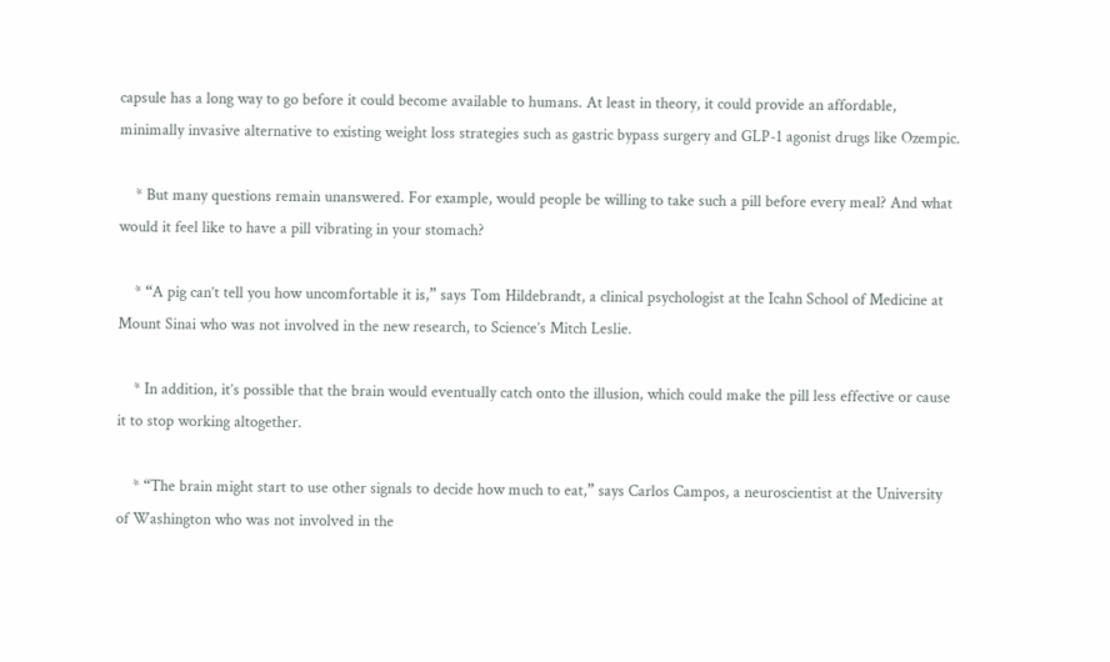capsule has a long way to go before it could become available to humans. At least in theory, it could provide an affordable, minimally invasive alternative to existing weight loss strategies such as gastric bypass surgery and GLP-1 agonist drugs like Ozempic.

    * But many questions remain unanswered. For example, would people be willing to take such a pill before every meal? And what would it feel like to have a pill vibrating in your stomach?

    * “A pig can’t tell you how uncomfortable it is,” says Tom Hildebrandt, a clinical psychologist at the Icahn School of Medicine at Mount Sinai who was not involved in the new research, to Science’s Mitch Leslie.

    * In addition, it’s possible that the brain would eventually catch onto the illusion, which could make the pill less effective or cause it to stop working altogether.

    * “The brain might start to use other signals to decide how much to eat,” says Carlos Campos, a neuroscientist at the University of Washington who was not involved in the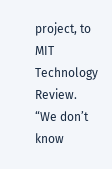project, to MIT Technology Review. “We don’t know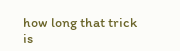how long that trick is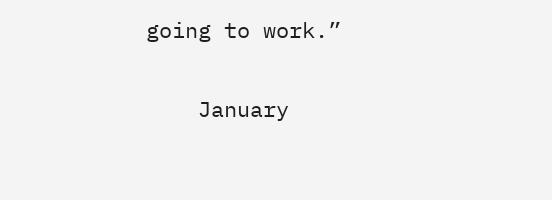going to work.”

    January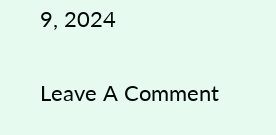9, 2024

Leave A Comment